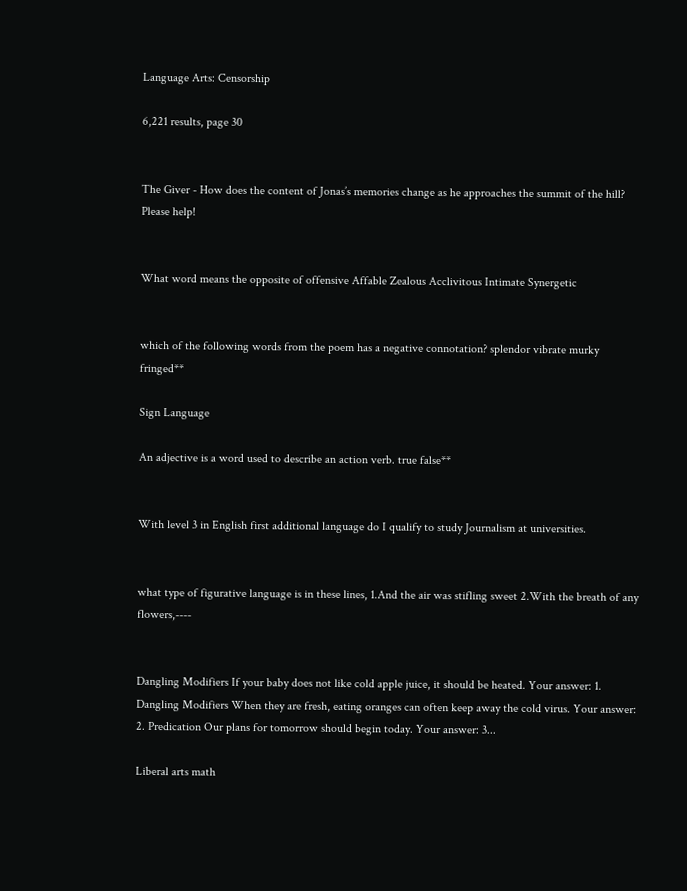Language Arts: Censorship

6,221 results, page 30


The Giver - How does the content of Jonas’s memories change as he approaches the summit of the hill? Please help!


What word means the opposite of offensive Affable Zealous Acclivitous Intimate Synergetic


which of the following words from the poem has a negative connotation? splendor vibrate murky fringed**

Sign Language

An adjective is a word used to describe an action verb. true false**


With level 3 in English first additional language do I qualify to study Journalism at universities.


what type of figurative language is in these lines, 1.And the air was stifling sweet 2.With the breath of any flowers,----


Dangling Modifiers If your baby does not like cold apple juice, it should be heated. Your answer: 1. Dangling Modifiers When they are fresh, eating oranges can often keep away the cold virus. Your answer: 2. Predication Our plans for tomorrow should begin today. Your answer: 3...

Liberal arts math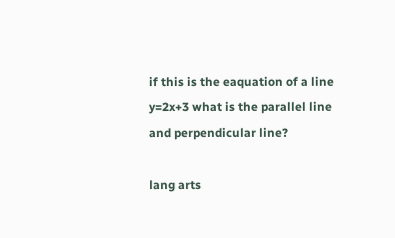if this is the eaquation of a line y=2x+3 what is the parallel line and perpendicular line?

lang arts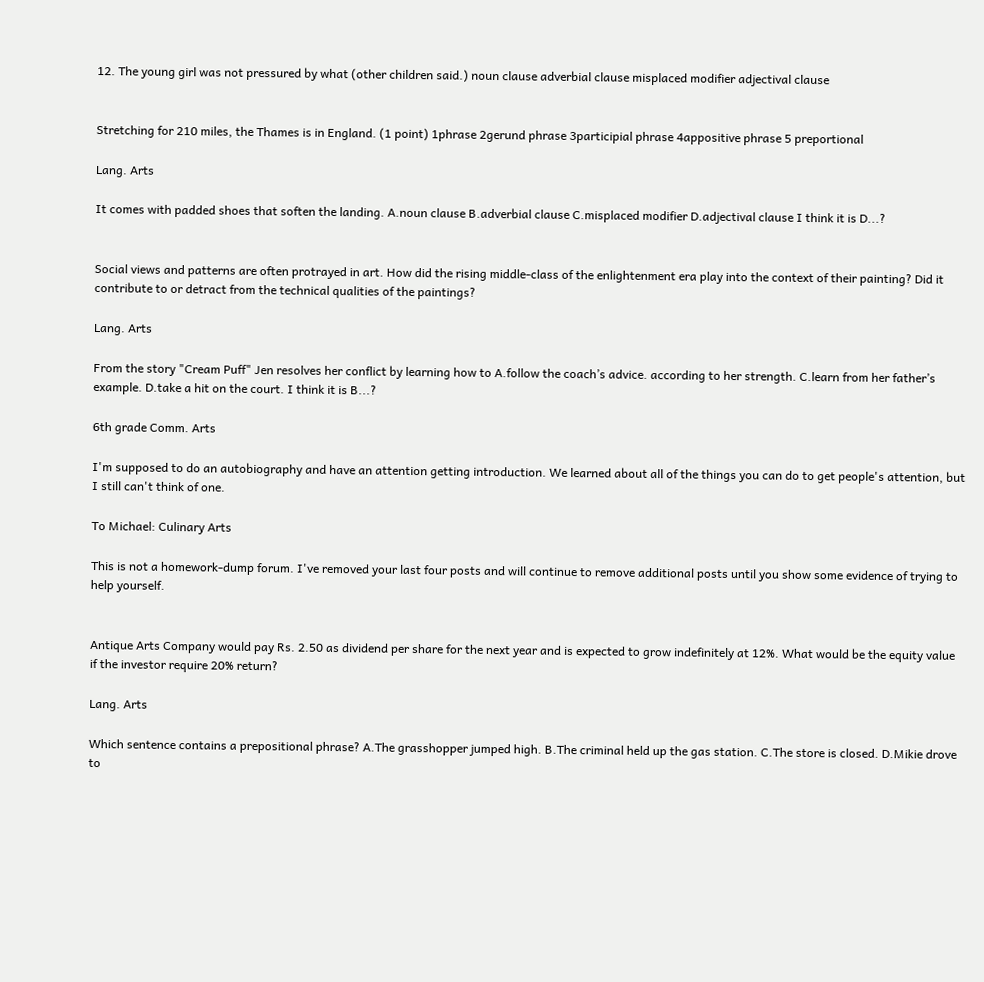12. The young girl was not pressured by what (other children said.) noun clause adverbial clause misplaced modifier adjectival clause


Stretching for 210 miles, the Thames is in England. (1 point) 1phrase 2gerund phrase 3participial phrase 4appositive phrase 5 preportional

Lang. Arts

It comes with padded shoes that soften the landing. A.noun clause B.adverbial clause C.misplaced modifier D.adjectival clause I think it is D...?


Social views and patterns are often protrayed in art. How did the rising middle-class of the enlightenment era play into the context of their painting? Did it contribute to or detract from the technical qualities of the paintings?

Lang. Arts

From the story "Cream Puff" Jen resolves her conflict by learning how to A.follow the coach’s advice. according to her strength. C.learn from her father’s example. D.take a hit on the court. I think it is B...?

6th grade Comm. Arts

I'm supposed to do an autobiography and have an attention getting introduction. We learned about all of the things you can do to get people's attention, but I still can't think of one.

To Michael: Culinary Arts

This is not a homework-dump forum. I've removed your last four posts and will continue to remove additional posts until you show some evidence of trying to help yourself.


Antique Arts Company would pay Rs. 2.50 as dividend per share for the next year and is expected to grow indefinitely at 12%. What would be the equity value if the investor require 20% return?

Lang. Arts

Which sentence contains a prepositional phrase? A.The grasshopper jumped high. B.The criminal held up the gas station. C.The store is closed. D.Mikie drove to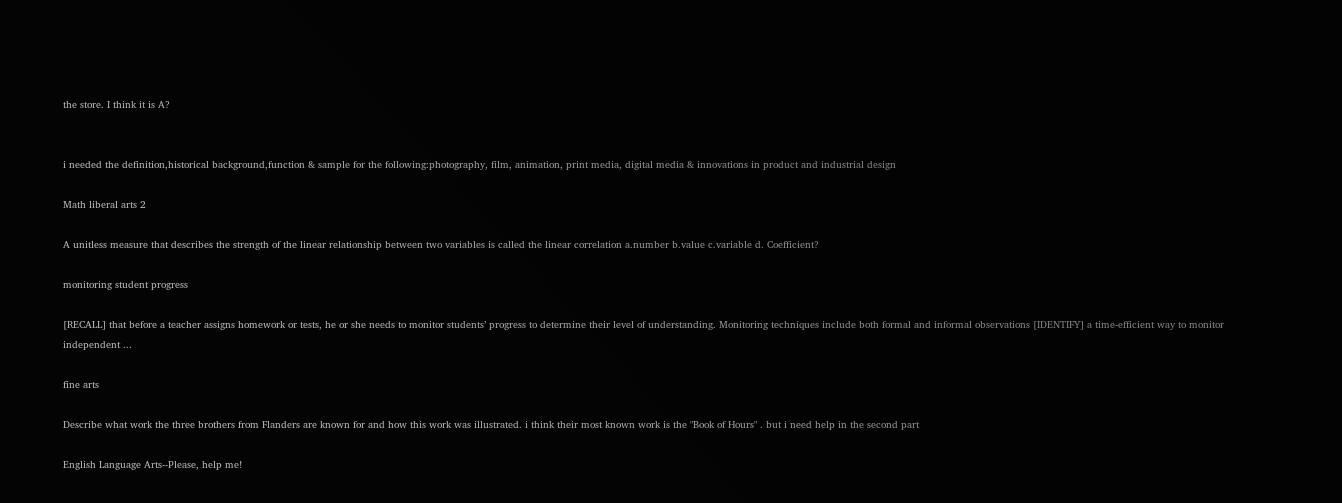the store. I think it is A?


i needed the definition,historical background,function & sample for the following:photography, film, animation, print media, digital media & innovations in product and industrial design

Math liberal arts 2

A unitless measure that describes the strength of the linear relationship between two variables is called the linear correlation a.number b.value c.variable d. Coefficient?

monitoring student progress

[RECALL] that before a teacher assigns homework or tests, he or she needs to monitor students’ progress to determine their level of understanding. Monitoring techniques include both formal and informal observations [IDENTIFY] a time-efficient way to monitor independent ...

fine arts

Describe what work the three brothers from Flanders are known for and how this work was illustrated. i think their most known work is the "Book of Hours" . but i need help in the second part

English Language Arts--Please, help me!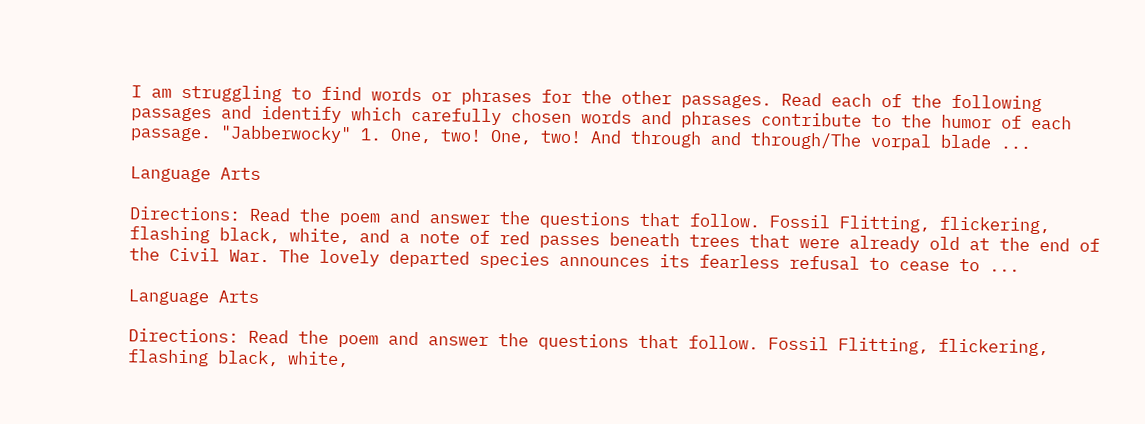I am struggling to find words or phrases for the other passages. Read each of the following passages and identify which carefully chosen words and phrases contribute to the humor of each passage. "Jabberwocky" 1. One, two! One, two! And through and through/The vorpal blade ...

Language Arts

Directions: Read the poem and answer the questions that follow. Fossil Flitting, flickering, flashing black, white, and a note of red passes beneath trees that were already old at the end of the Civil War. The lovely departed species announces its fearless refusal to cease to ...

Language Arts

Directions: Read the poem and answer the questions that follow. Fossil Flitting, flickering, flashing black, white,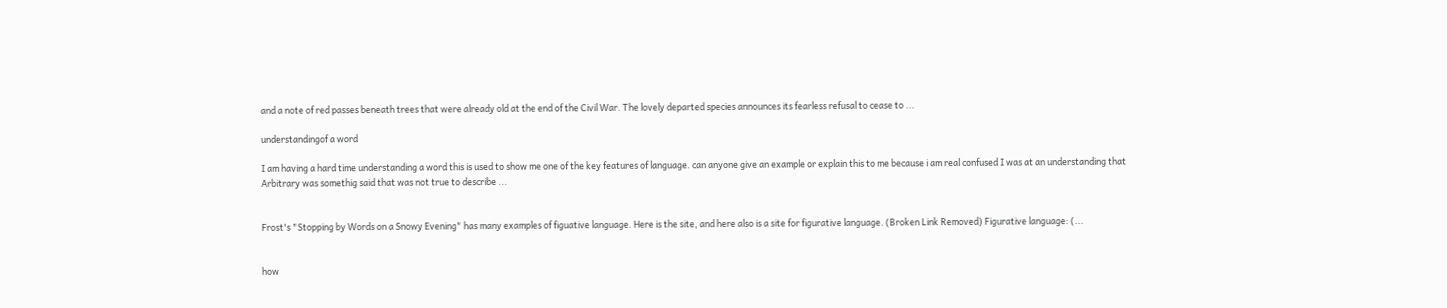and a note of red passes beneath trees that were already old at the end of the Civil War. The lovely departed species announces its fearless refusal to cease to ...

understandingof a word

I am having a hard time understanding a word this is used to show me one of the key features of language. can anyone give an example or explain this to me because i am real confused I was at an understanding that Arbitrary was somethig said that was not true to describe ...


Frost's "Stopping by Words on a Snowy Evening" has many examples of figuative language. Here is the site, and here also is a site for figurative language. (Broken Link Removed) Figurative language: (...


how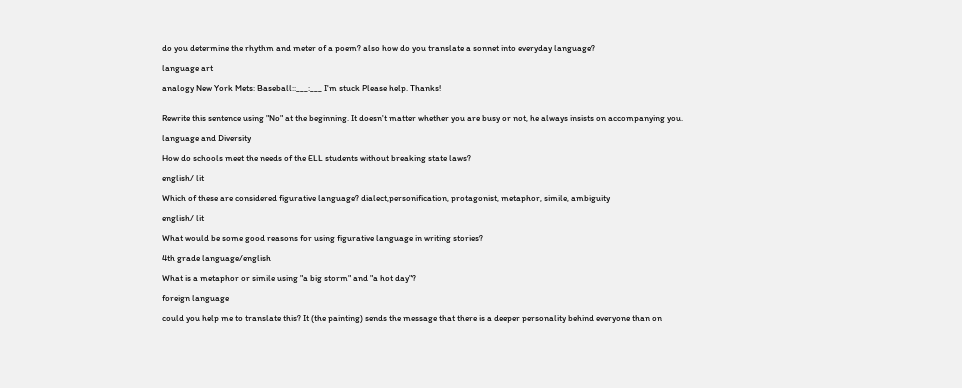do you determine the rhythm and meter of a poem? also how do you translate a sonnet into everyday language?

language art

analogy New York Mets: Baseball::___:___ I'm stuck Please help. Thanks!


Rewrite this sentence using "No" at the beginning. It doesn't matter whether you are busy or not, he always insists on accompanying you.

language and Diversity

How do schools meet the needs of the ELL students without breaking state laws?

english/ lit

Which of these are considered figurative language? dialect,personification, protagonist, metaphor, simile, ambiguity

english/ lit

What would be some good reasons for using figurative language in writing stories?

4th grade language/english

What is a metaphor or simile using "a big storm" and "a hot day"?

foreign language

could you help me to translate this? It (the painting) sends the message that there is a deeper personality behind everyone than on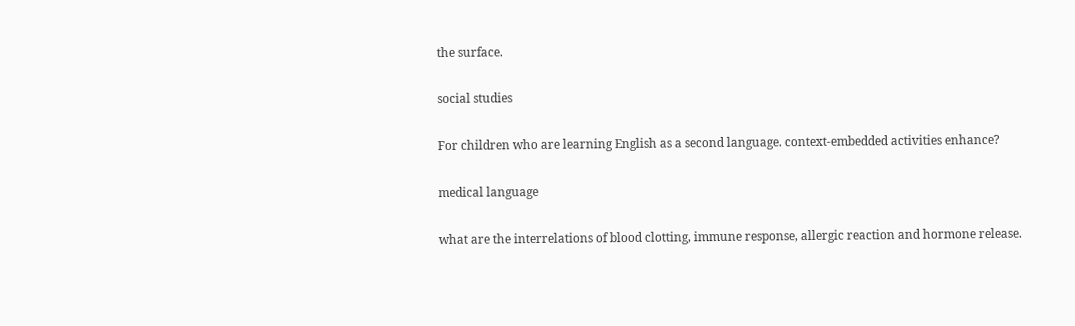the surface.

social studies

For children who are learning English as a second language. context-embedded activities enhance?

medical language

what are the interrelations of blood clotting, immune response, allergic reaction and hormone release.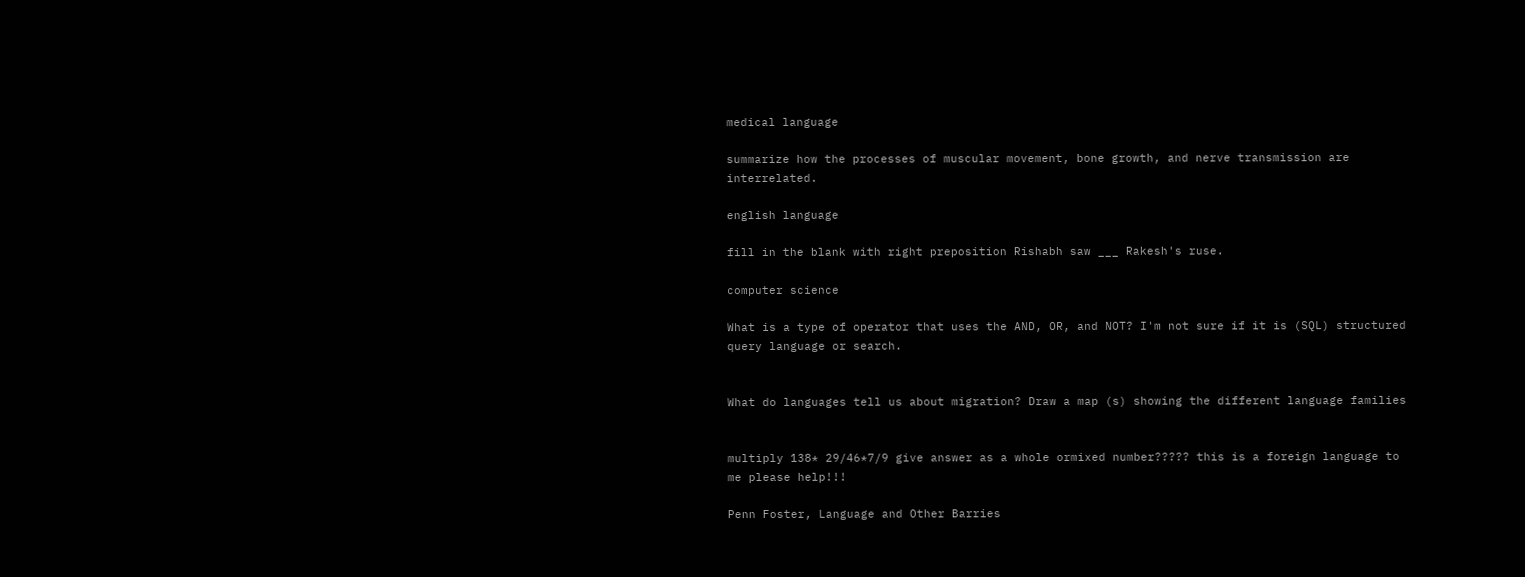medical language

summarize how the processes of muscular movement, bone growth, and nerve transmission are interrelated.

english language

fill in the blank with right preposition Rishabh saw ___ Rakesh's ruse.

computer science

What is a type of operator that uses the AND, OR, and NOT? I'm not sure if it is (SQL) structured query language or search.


What do languages tell us about migration? Draw a map (s) showing the different language families


multiply 138* 29/46*7/9 give answer as a whole ormixed number????? this is a foreign language to me please help!!!

Penn Foster, Language and Other Barries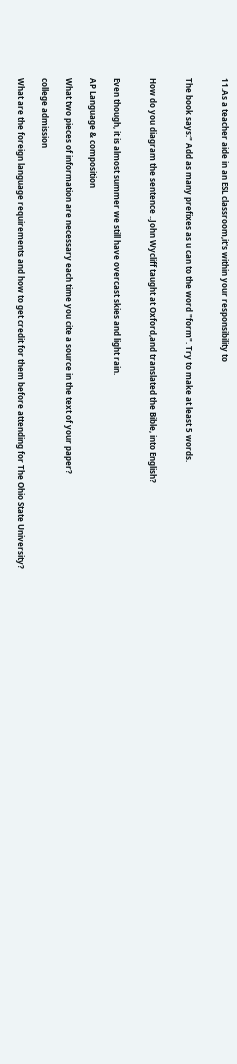11.As a teacher aide in an ESL classroom,it's within your responsibility to


The book says:" Add as many prefixes as u can to the word "form". Try to make at least 5 words.


How do you diagram the sentence ..John Wycliff taught at Oxford,and translated the Bible, into English?


Even though, it is almost summer we still have overcast skies and light rain.

AP Language & composition

What two pieces of information are necessary each time you cite a source in the text of your paper?

college admission

What are the foreign language requirements and how to get credit for them before attending for The Ohio State University?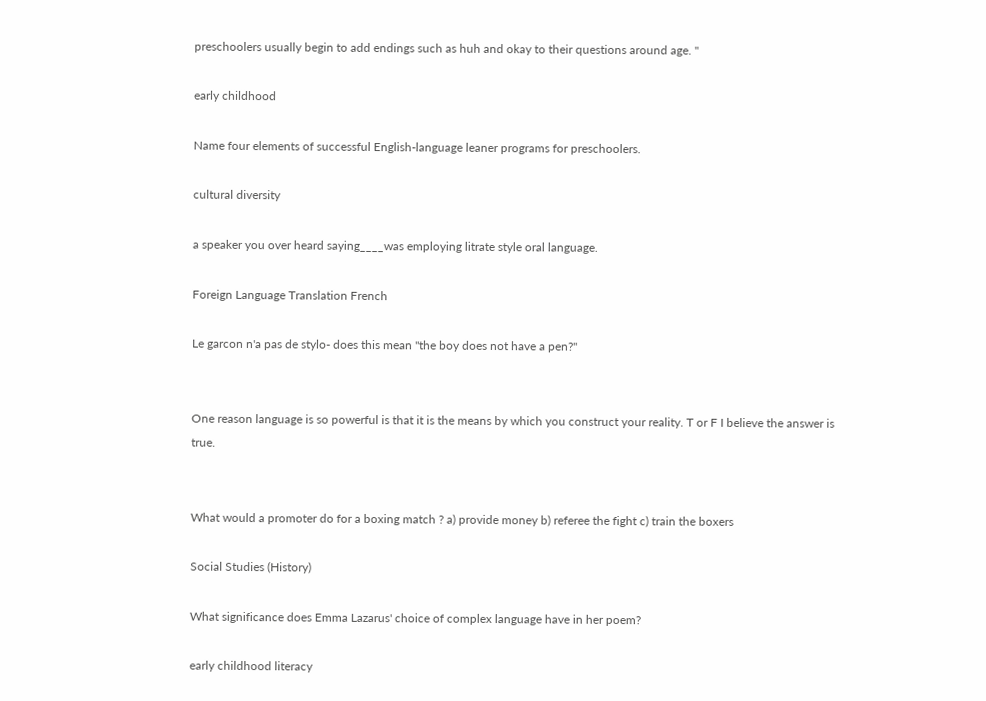preschoolers usually begin to add endings such as huh and okay to their questions around age. "

early childhood

Name four elements of successful English-language leaner programs for preschoolers.

cultural diversity

a speaker you over heard saying____was employing litrate style oral language.

Foreign Language Translation French

Le garcon n'a pas de stylo- does this mean "the boy does not have a pen?"


One reason language is so powerful is that it is the means by which you construct your reality. T or F I believe the answer is true.


What would a promoter do for a boxing match ? a) provide money b) referee the fight c) train the boxers

Social Studies (History)

What significance does Emma Lazarus' choice of complex language have in her poem?

early childhood literacy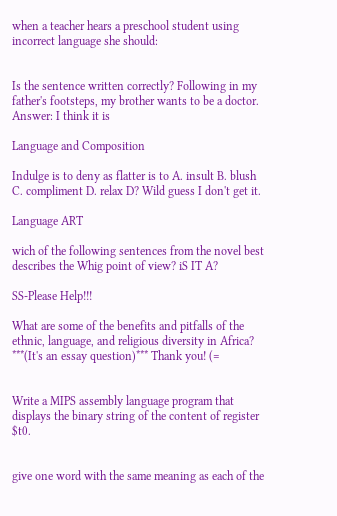when a teacher hears a preschool student using incorrect language she should:


Is the sentence written correctly? Following in my father's footsteps, my brother wants to be a doctor. Answer: I think it is

Language and Composition

Indulge is to deny as flatter is to A. insult B. blush C. compliment D. relax D? Wild guess I don't get it.

Language ART

wich of the following sentences from the novel best describes the Whig point of view? iS IT A?

SS-Please Help!!!

What are some of the benefits and pitfalls of the ethnic, language, and religious diversity in Africa? ***(It's an essay question)*** Thank you! (=


Write a MIPS assembly language program that displays the binary string of the content of register $t0.


give one word with the same meaning as each of the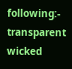following:- transparent wicked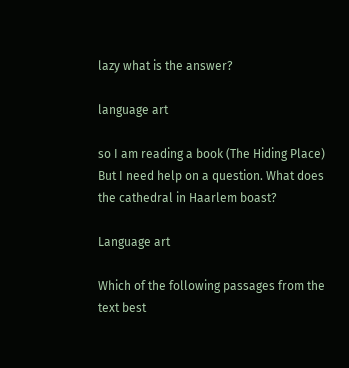lazy what is the answer?

language art

so I am reading a book (The Hiding Place) But I need help on a question. What does the cathedral in Haarlem boast?

Language art

Which of the following passages from the text best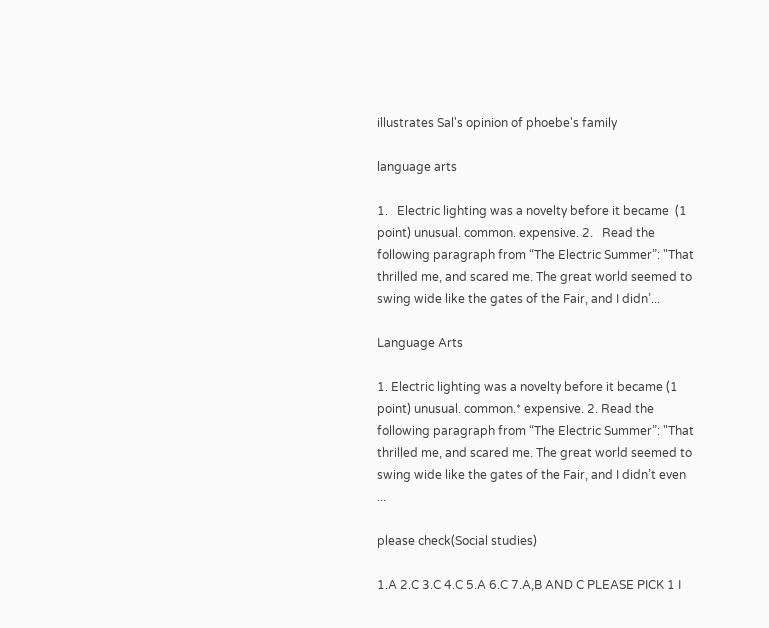illustrates Sal's opinion of phoebe's family

language arts

1.   Electric lighting was a novelty before it became  (1 point) unusual. common. expensive. 2.   Read the following paragraph from “The Electric Summer”: "That thrilled me, and scared me. The great world seemed to swing wide like the gates of the Fair, and I didn’...

Language Arts

1. Electric lighting was a novelty before it became (1 point) unusual. common.* expensive. 2. Read the following paragraph from “The Electric Summer”: "That thrilled me, and scared me. The great world seemed to swing wide like the gates of the Fair, and I didn’t even ...

please check(Social studies)

1.A 2.C 3.C 4.C 5.A 6.C 7.A,B AND C PLEASE PICK 1 I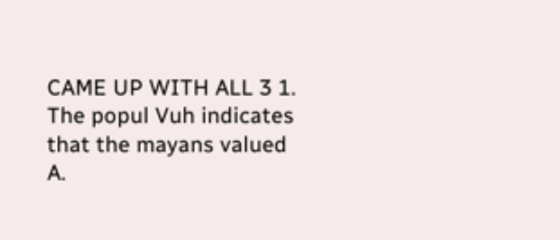CAME UP WITH ALL 3 1. The popul Vuh indicates that the mayans valued A.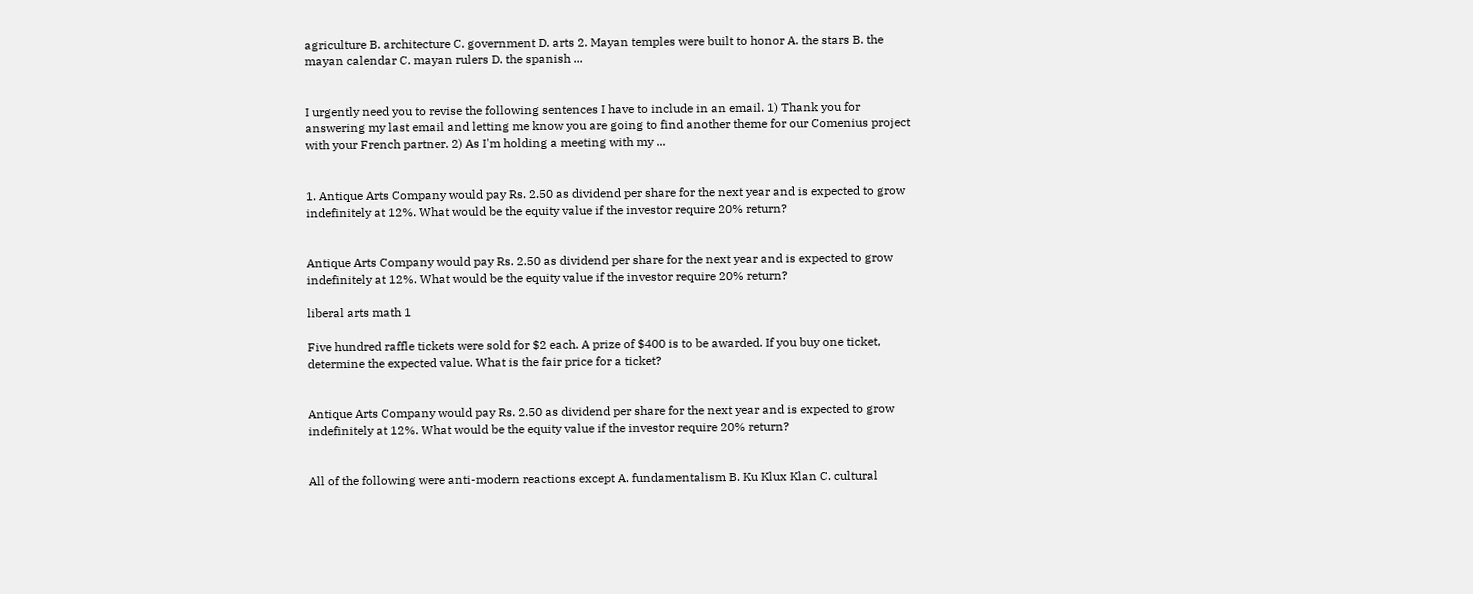agriculture B. architecture C. government D. arts 2. Mayan temples were built to honor A. the stars B. the mayan calendar C. mayan rulers D. the spanish ...


I urgently need you to revise the following sentences I have to include in an email. 1) Thank you for answering my last email and letting me know you are going to find another theme for our Comenius project with your French partner. 2) As I'm holding a meeting with my ...


1. Antique Arts Company would pay Rs. 2.50 as dividend per share for the next year and is expected to grow indefinitely at 12%. What would be the equity value if the investor require 20% return?


Antique Arts Company would pay Rs. 2.50 as dividend per share for the next year and is expected to grow indefinitely at 12%. What would be the equity value if the investor require 20% return?

liberal arts math 1

Five hundred raffle tickets were sold for $2 each. A prize of $400 is to be awarded. If you buy one ticket, determine the expected value. What is the fair price for a ticket?


Antique Arts Company would pay Rs. 2.50 as dividend per share for the next year and is expected to grow indefinitely at 12%. What would be the equity value if the investor require 20% return?


All of the following were anti-modern reactions except A. fundamentalism B. Ku Klux Klan C. cultural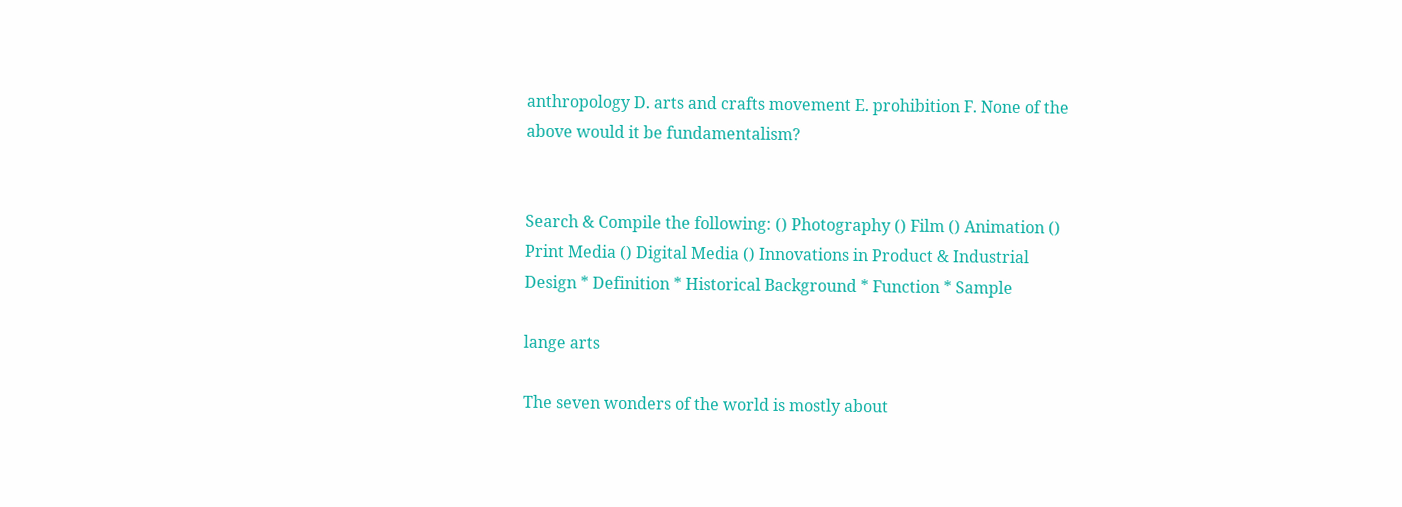anthropology D. arts and crafts movement E. prohibition F. None of the above would it be fundamentalism?


Search & Compile the following: () Photography () Film () Animation () Print Media () Digital Media () Innovations in Product & Industrial Design * Definition * Historical Background * Function * Sample

lange arts

The seven wonders of the world is mostly about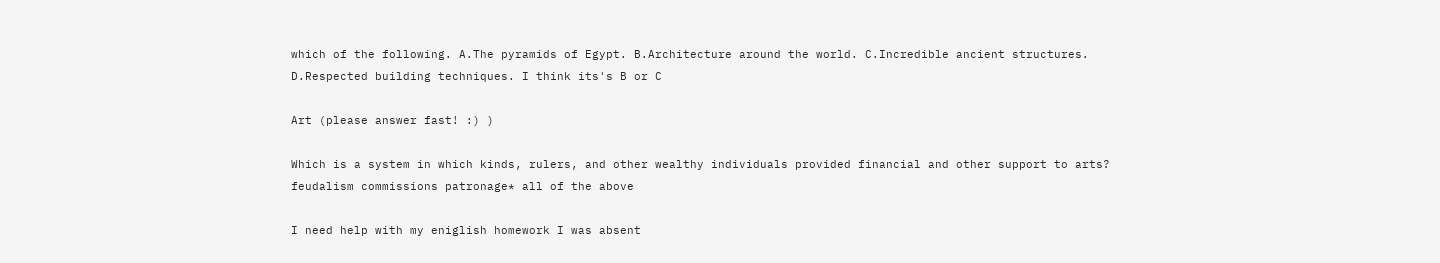which of the following. A.The pyramids of Egypt. B.Architecture around the world. C.Incredible ancient structures. D.Respected building techniques. I think its's B or C

Art (please answer fast! :) )

Which is a system in which kinds, rulers, and other wealthy individuals provided financial and other support to arts? feudalism commissions patronage* all of the above

I need help with my eniglish homework I was absent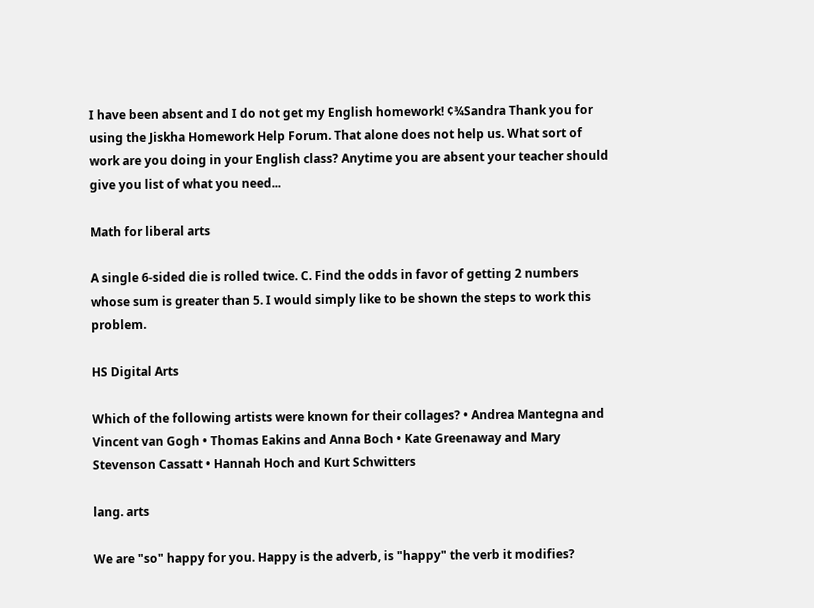I have been absent and I do not get my English homework! ¢¾Sandra Thank you for using the Jiskha Homework Help Forum. That alone does not help us. What sort of work are you doing in your English class? Anytime you are absent your teacher should give you list of what you need...

Math for liberal arts

A single 6-sided die is rolled twice. C. Find the odds in favor of getting 2 numbers whose sum is greater than 5. I would simply like to be shown the steps to work this problem.

HS Digital Arts

Which of the following artists were known for their collages? • Andrea Mantegna and Vincent van Gogh • Thomas Eakins and Anna Boch • Kate Greenaway and Mary Stevenson Cassatt • Hannah Hoch and Kurt Schwitters

lang. arts

We are "so" happy for you. Happy is the adverb, is "happy" the verb it modifies?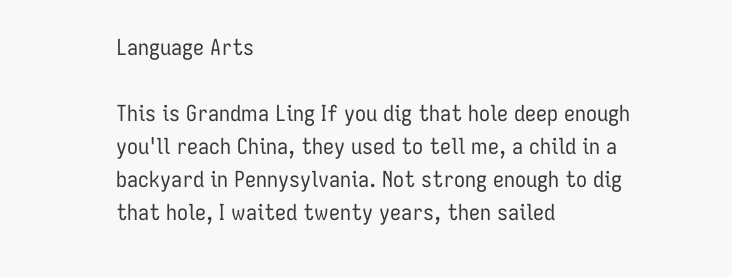Language Arts

This is Grandma Ling If you dig that hole deep enough you'll reach China, they used to tell me, a child in a backyard in Pennysylvania. Not strong enough to dig that hole, I waited twenty years, then sailed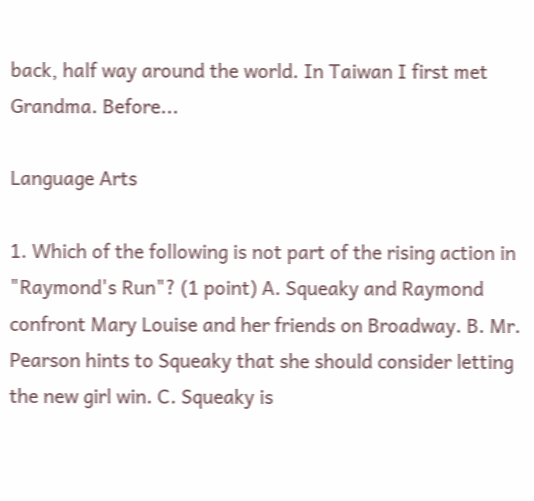back, half way around the world. In Taiwan I first met Grandma. Before...

Language Arts

1. Which of the following is not part of the rising action in "Raymond's Run"? (1 point) A. Squeaky and Raymond confront Mary Louise and her friends on Broadway. B. Mr. Pearson hints to Squeaky that she should consider letting the new girl win. C. Squeaky is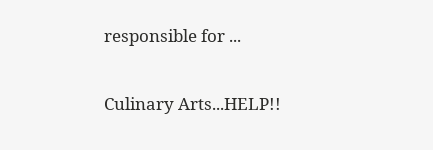responsible for ...

Culinary Arts...HELP!!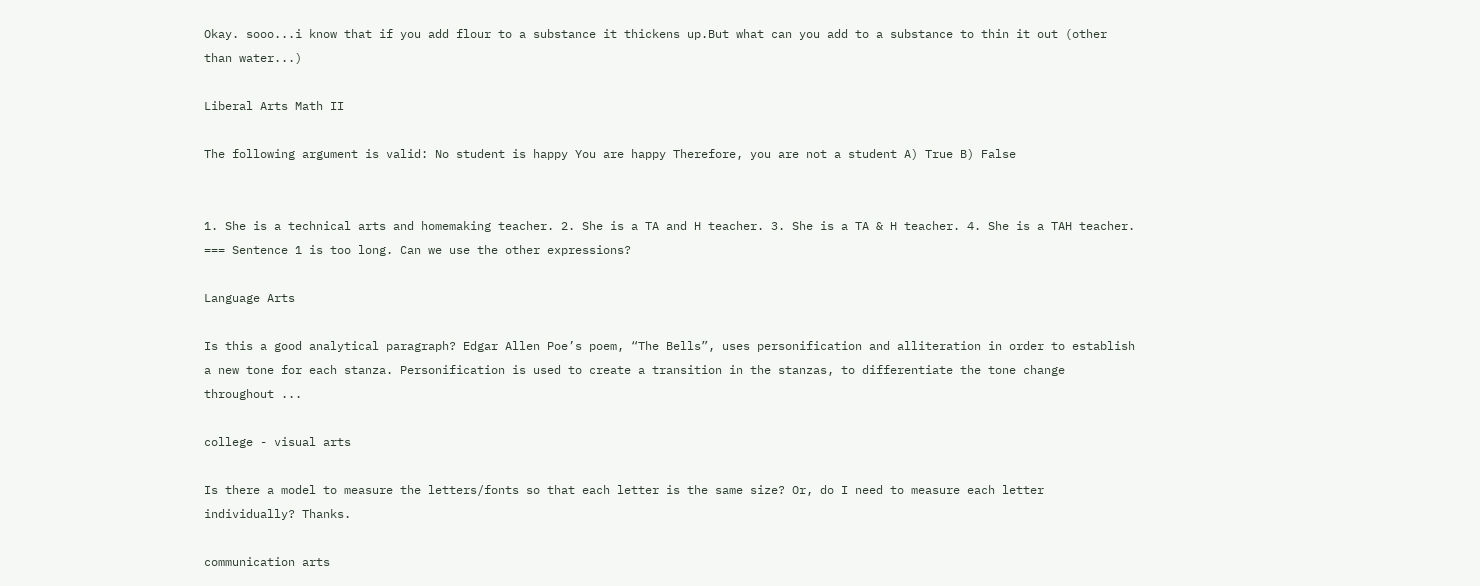Okay. sooo...i know that if you add flour to a substance it thickens up.But what can you add to a substance to thin it out (other than water...)

Liberal Arts Math II

The following argument is valid: No student is happy You are happy Therefore, you are not a student A) True B) False


1. She is a technical arts and homemaking teacher. 2. She is a TA and H teacher. 3. She is a TA & H teacher. 4. She is a TAH teacher. === Sentence 1 is too long. Can we use the other expressions?

Language Arts

Is this a good analytical paragraph? Edgar Allen Poe’s poem, “The Bells”, uses personification and alliteration in order to establish a new tone for each stanza. Personification is used to create a transition in the stanzas, to differentiate the tone change throughout ...

college - visual arts

Is there a model to measure the letters/fonts so that each letter is the same size? Or, do I need to measure each letter individually? Thanks.

communication arts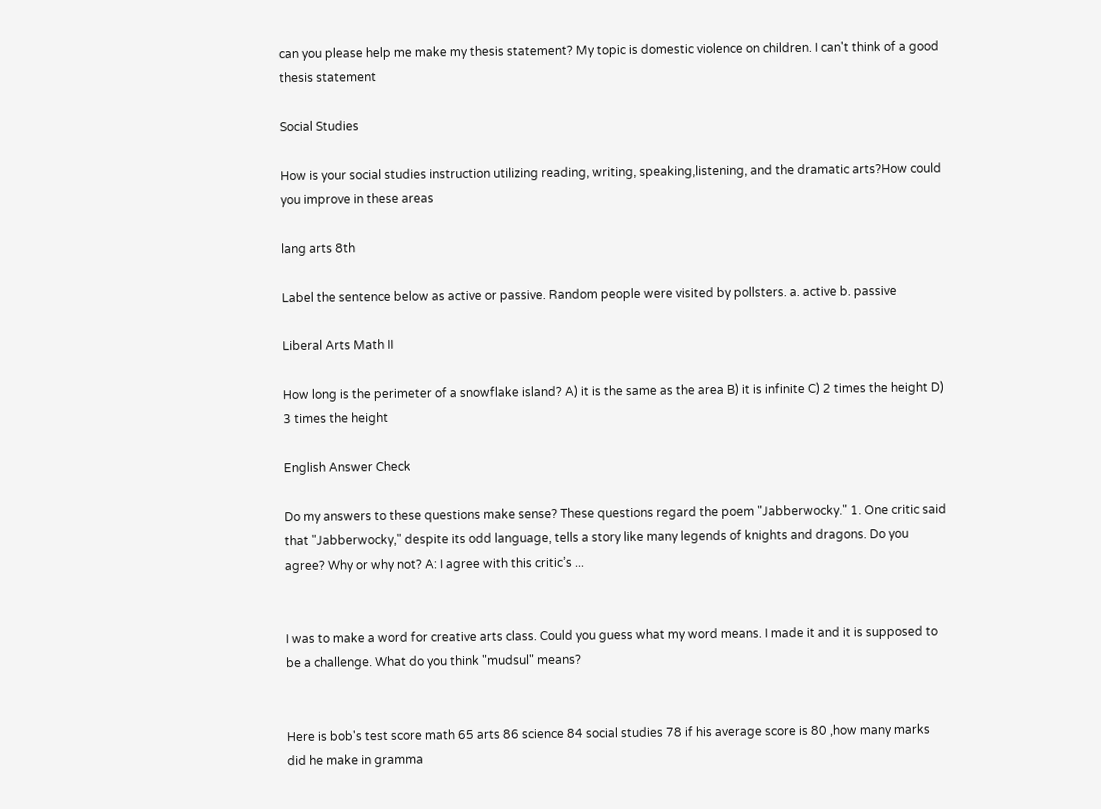can you please help me make my thesis statement? My topic is domestic violence on children. I can't think of a good thesis statement

Social Studies

How is your social studies instruction utilizing reading, writing, speaking,listening, and the dramatic arts?How could you improve in these areas

lang arts 8th

Label the sentence below as active or passive. Random people were visited by pollsters. a. active b. passive

Liberal Arts Math II

How long is the perimeter of a snowflake island? A) it is the same as the area B) it is infinite C) 2 times the height D) 3 times the height

English Answer Check

Do my answers to these questions make sense? These questions regard the poem "Jabberwocky." 1. One critic said that "Jabberwocky," despite its odd language, tells a story like many legends of knights and dragons. Do you agree? Why or why not? A: I agree with this critic’s ...


I was to make a word for creative arts class. Could you guess what my word means. I made it and it is supposed to be a challenge. What do you think "mudsul" means?


Here is bob's test score math 65 arts 86 science 84 social studies 78 if his average score is 80 ,how many marks did he make in gramma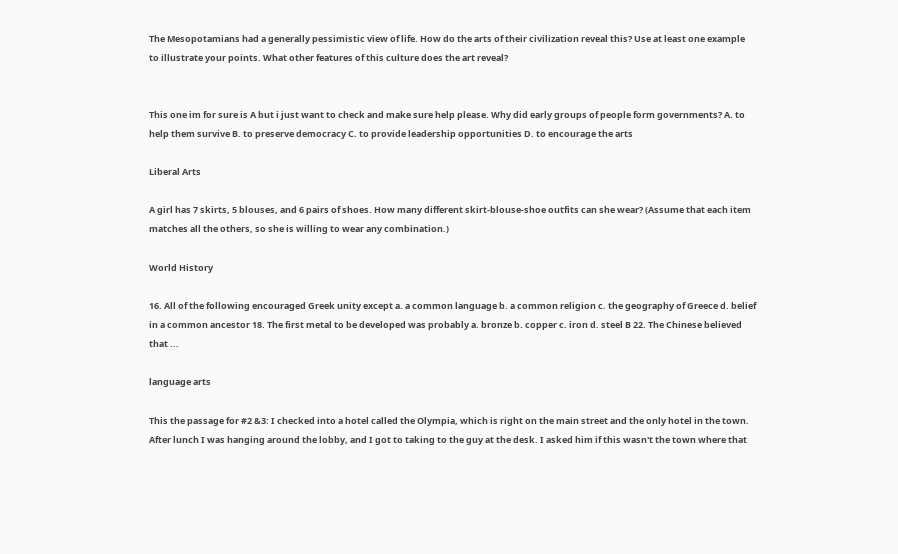The Mesopotamians had a generally pessimistic view of life. How do the arts of their civilization reveal this? Use at least one example to illustrate your points. What other features of this culture does the art reveal?


This one im for sure is A but i just want to check and make sure help please. Why did early groups of people form governments? A. to help them survive B. to preserve democracy C. to provide leadership opportunities D. to encourage the arts

Liberal Arts

A girl has 7 skirts, 5 blouses, and 6 pairs of shoes. How many different skirt-blouse-shoe outfits can she wear? (Assume that each item matches all the others, so she is willing to wear any combination.)

World History

16. All of the following encouraged Greek unity except a. a common language b. a common religion c. the geography of Greece d. belief in a common ancestor 18. The first metal to be developed was probably a. bronze b. copper c. iron d. steel B 22. The Chinese believed that ...

language arts

This the passage for #2 &3: I checked into a hotel called the Olympia, which is right on the main street and the only hotel in the town. After lunch I was hanging around the lobby, and I got to taking to the guy at the desk. I asked him if this wasn't the town where that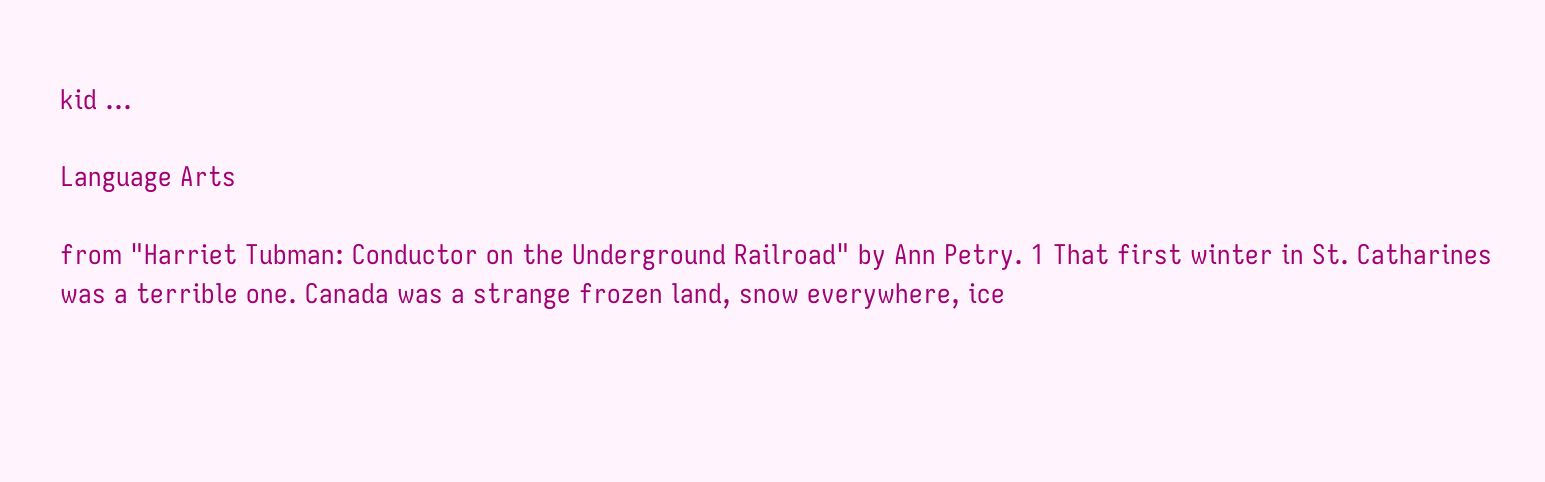kid ...

Language Arts

from "Harriet Tubman: Conductor on the Underground Railroad" by Ann Petry. 1 That first winter in St. Catharines was a terrible one. Canada was a strange frozen land, snow everywhere, ice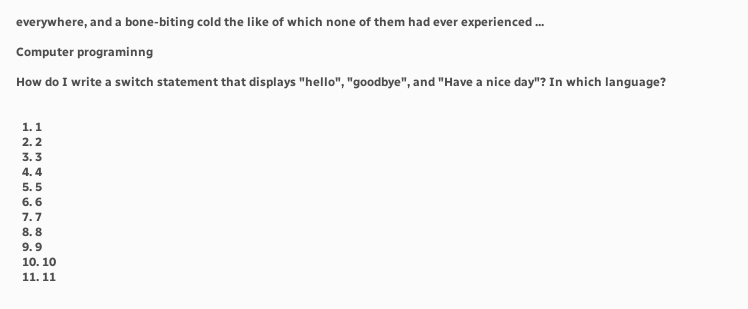everywhere, and a bone-biting cold the like of which none of them had ever experienced ...

Computer programinng

How do I write a switch statement that displays "hello", "goodbye", and "Have a nice day"? In which language?


  1. 1
  2. 2
  3. 3
  4. 4
  5. 5
  6. 6
  7. 7
  8. 8
  9. 9
  10. 10
  11. 11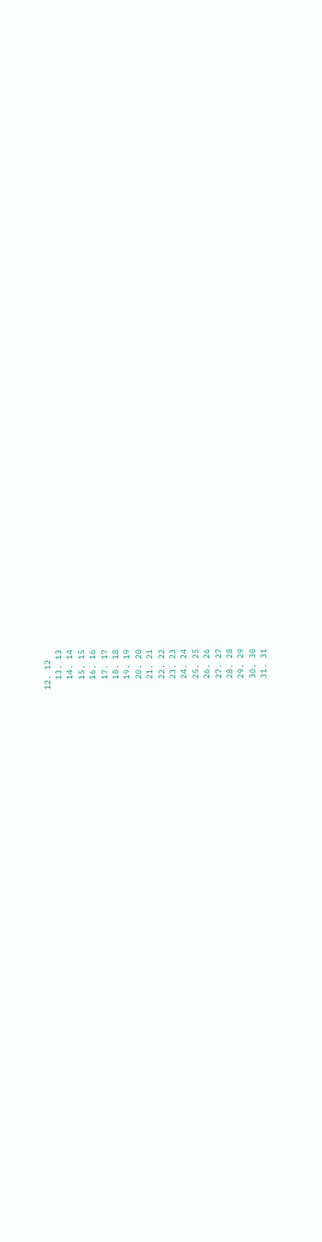12. 12
  13. 13
  14. 14
  15. 15
  16. 16
  17. 17
  18. 18
  19. 19
  20. 20
  21. 21
  22. 22
  23. 23
  24. 24
  25. 25
  26. 26
  27. 27
  28. 28
  29. 29
  30. 30
  31. 31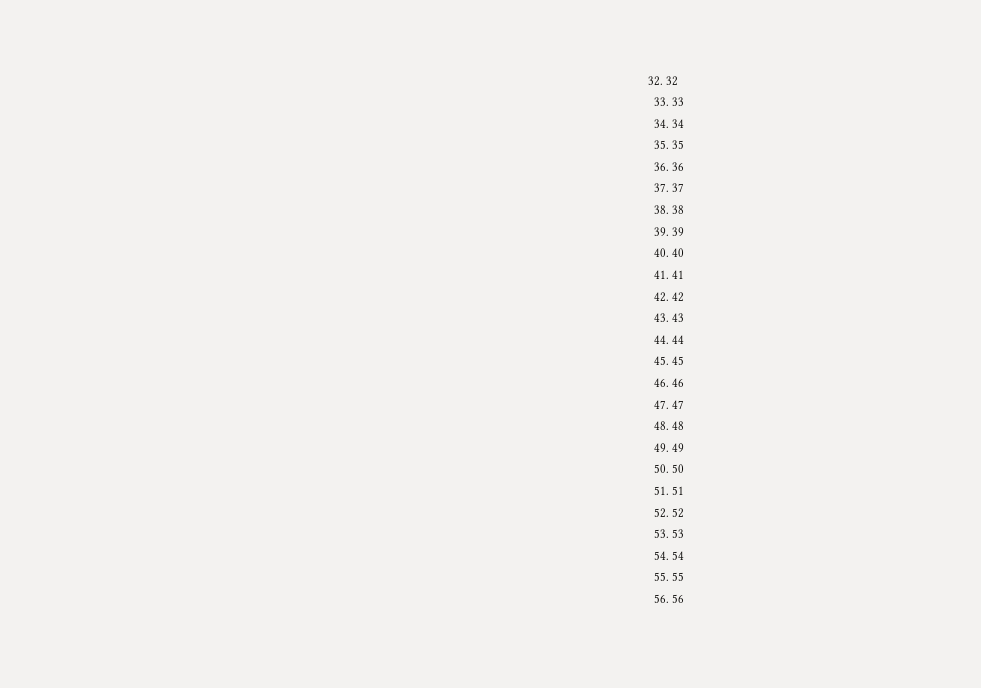32. 32
  33. 33
  34. 34
  35. 35
  36. 36
  37. 37
  38. 38
  39. 39
  40. 40
  41. 41
  42. 42
  43. 43
  44. 44
  45. 45
  46. 46
  47. 47
  48. 48
  49. 49
  50. 50
  51. 51
  52. 52
  53. 53
  54. 54
  55. 55
  56. 56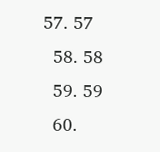57. 57
  58. 58
  59. 59
  60.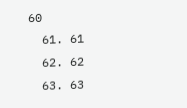60
  61. 61
  62. 62
  63. 63